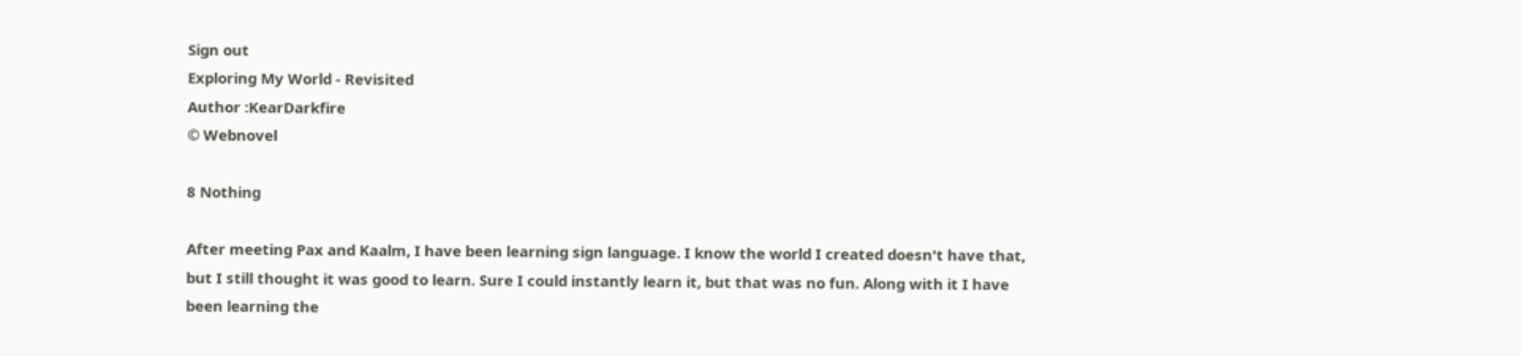Sign out
Exploring My World - Revisited
Author :KearDarkfire
© Webnovel

8 Nothing

After meeting Pax and Kaalm, I have been learning sign language. I know the world I created doesn't have that, but I still thought it was good to learn. Sure I could instantly learn it, but that was no fun. Along with it I have been learning the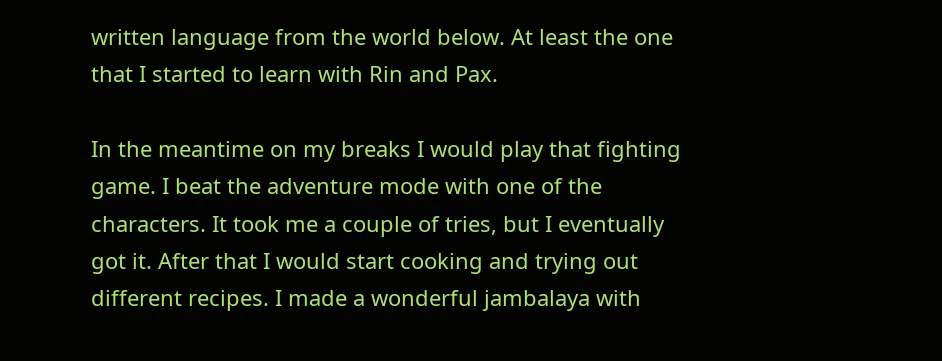written language from the world below. At least the one that I started to learn with Rin and Pax.

In the meantime on my breaks I would play that fighting game. I beat the adventure mode with one of the characters. It took me a couple of tries, but I eventually got it. After that I would start cooking and trying out different recipes. I made a wonderful jambalaya with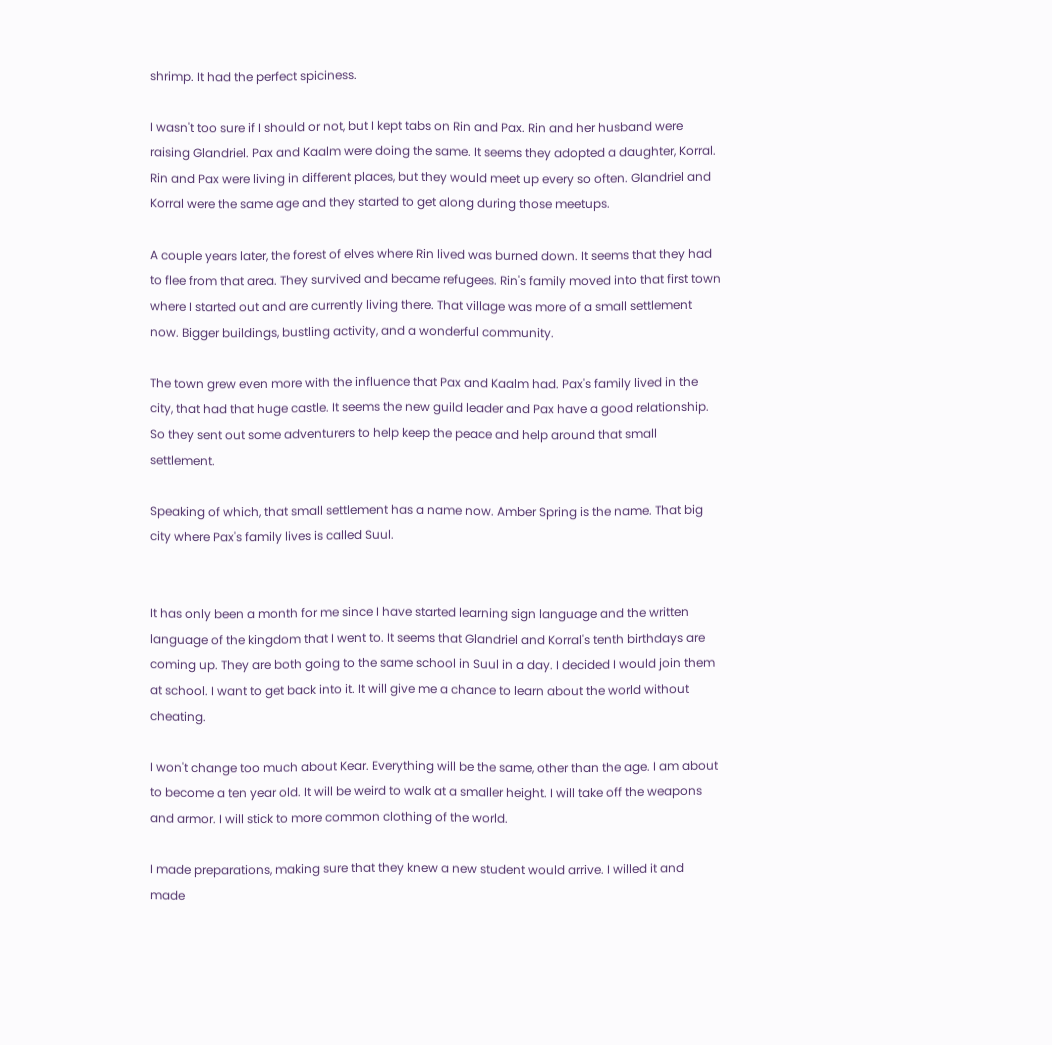shrimp. It had the perfect spiciness.

I wasn't too sure if I should or not, but I kept tabs on Rin and Pax. Rin and her husband were raising Glandriel. Pax and Kaalm were doing the same. It seems they adopted a daughter, Korral. Rin and Pax were living in different places, but they would meet up every so often. Glandriel and Korral were the same age and they started to get along during those meetups.

A couple years later, the forest of elves where Rin lived was burned down. It seems that they had to flee from that area. They survived and became refugees. Rin's family moved into that first town where I started out and are currently living there. That village was more of a small settlement now. Bigger buildings, bustling activity, and a wonderful community.

The town grew even more with the influence that Pax and Kaalm had. Pax's family lived in the city, that had that huge castle. It seems the new guild leader and Pax have a good relationship. So they sent out some adventurers to help keep the peace and help around that small settlement.

Speaking of which, that small settlement has a name now. Amber Spring is the name. That big city where Pax's family lives is called Suul.


It has only been a month for me since I have started learning sign language and the written language of the kingdom that I went to. It seems that Glandriel and Korral's tenth birthdays are coming up. They are both going to the same school in Suul in a day. I decided I would join them at school. I want to get back into it. It will give me a chance to learn about the world without cheating.

I won't change too much about Kear. Everything will be the same, other than the age. I am about to become a ten year old. It will be weird to walk at a smaller height. I will take off the weapons and armor. I will stick to more common clothing of the world.

I made preparations, making sure that they knew a new student would arrive. I willed it and made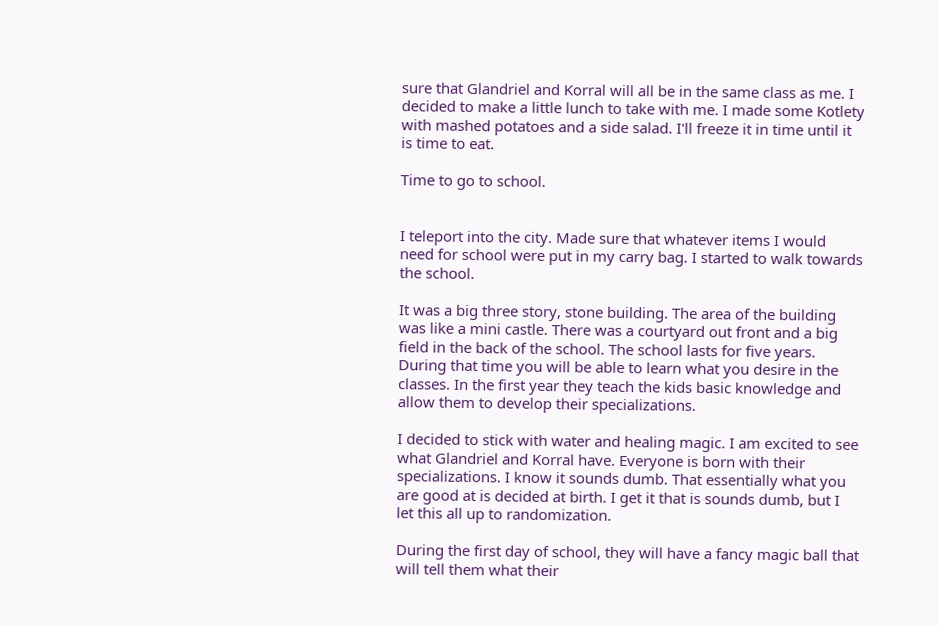sure that Glandriel and Korral will all be in the same class as me. I decided to make a little lunch to take with me. I made some Kotlety with mashed potatoes and a side salad. I'll freeze it in time until it is time to eat.

Time to go to school.


I teleport into the city. Made sure that whatever items I would need for school were put in my carry bag. I started to walk towards the school.

It was a big three story, stone building. The area of the building was like a mini castle. There was a courtyard out front and a big field in the back of the school. The school lasts for five years. During that time you will be able to learn what you desire in the classes. In the first year they teach the kids basic knowledge and allow them to develop their specializations.

I decided to stick with water and healing magic. I am excited to see what Glandriel and Korral have. Everyone is born with their specializations. I know it sounds dumb. That essentially what you are good at is decided at birth. I get it that is sounds dumb, but I let this all up to randomization.

During the first day of school, they will have a fancy magic ball that will tell them what their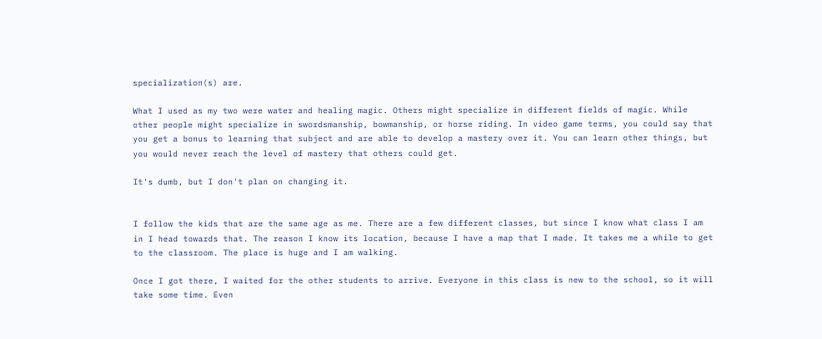specialization(s) are.

What I used as my two were water and healing magic. Others might specialize in different fields of magic. While other people might specialize in swordsmanship, bowmanship, or horse riding. In video game terms, you could say that you get a bonus to learning that subject and are able to develop a mastery over it. You can learn other things, but you would never reach the level of mastery that others could get.

It's dumb, but I don't plan on changing it.


I follow the kids that are the same age as me. There are a few different classes, but since I know what class I am in I head towards that. The reason I know its location, because I have a map that I made. It takes me a while to get to the classroom. The place is huge and I am walking.

Once I got there, I waited for the other students to arrive. Everyone in this class is new to the school, so it will take some time. Even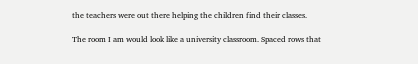the teachers were out there helping the children find their classes.

The room I am would look like a university classroom. Spaced rows that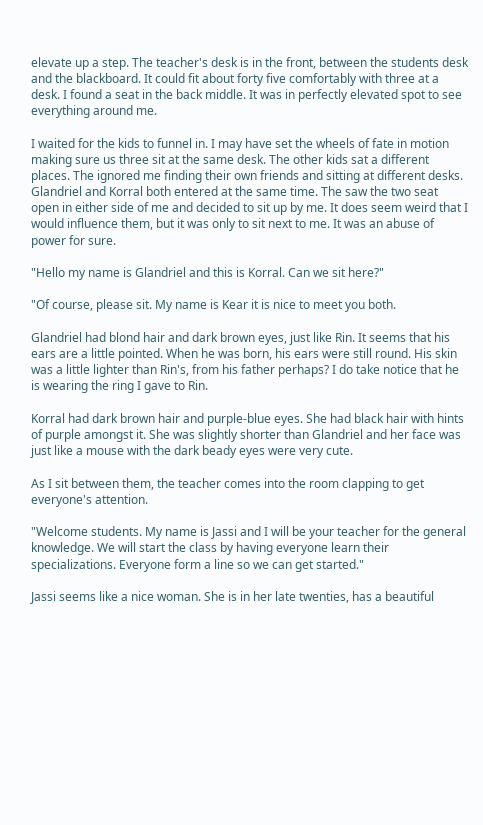elevate up a step. The teacher's desk is in the front, between the students desk and the blackboard. It could fit about forty five comfortably with three at a desk. I found a seat in the back middle. It was in perfectly elevated spot to see everything around me.

I waited for the kids to funnel in. I may have set the wheels of fate in motion making sure us three sit at the same desk. The other kids sat a different places. The ignored me finding their own friends and sitting at different desks. Glandriel and Korral both entered at the same time. The saw the two seat open in either side of me and decided to sit up by me. It does seem weird that I would influence them, but it was only to sit next to me. It was an abuse of power for sure.

"Hello my name is Glandriel and this is Korral. Can we sit here?"

"Of course, please sit. My name is Kear it is nice to meet you both.

Glandriel had blond hair and dark brown eyes, just like Rin. It seems that his ears are a little pointed. When he was born, his ears were still round. His skin was a little lighter than Rin's, from his father perhaps? I do take notice that he is wearing the ring I gave to Rin.

Korral had dark brown hair and purple-blue eyes. She had black hair with hints of purple amongst it. She was slightly shorter than Glandriel and her face was just like a mouse with the dark beady eyes were very cute.

As I sit between them, the teacher comes into the room clapping to get everyone's attention.

"Welcome students. My name is Jassi and I will be your teacher for the general knowledge. We will start the class by having everyone learn their specializations. Everyone form a line so we can get started."

Jassi seems like a nice woman. She is in her late twenties, has a beautiful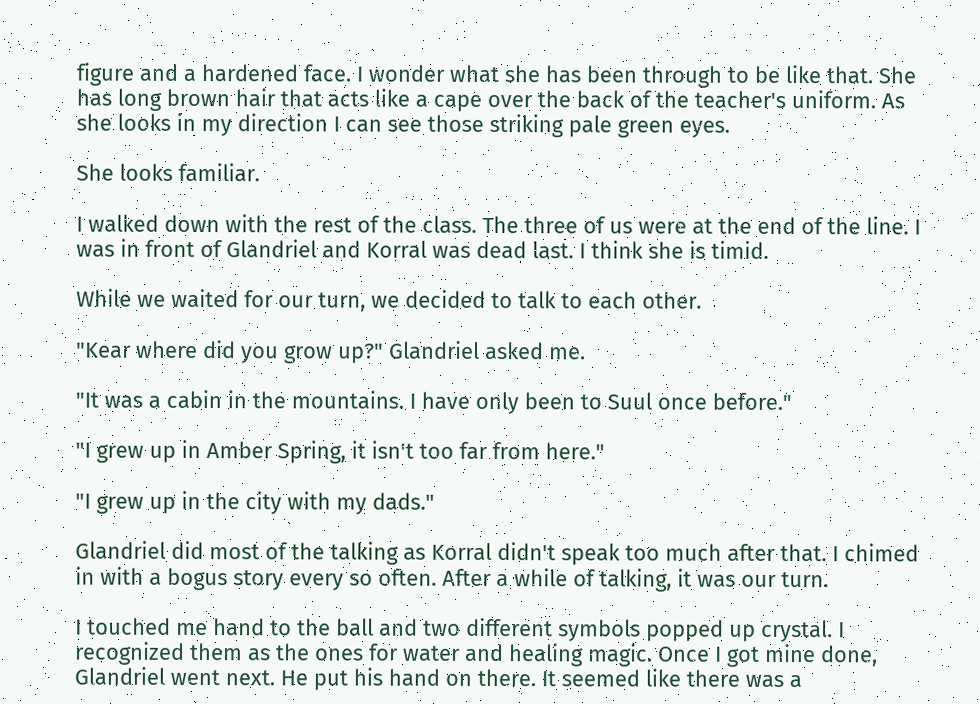figure and a hardened face. I wonder what she has been through to be like that. She has long brown hair that acts like a cape over the back of the teacher's uniform. As she looks in my direction I can see those striking pale green eyes.

She looks familiar.

I walked down with the rest of the class. The three of us were at the end of the line. I was in front of Glandriel and Korral was dead last. I think she is timid.

While we waited for our turn, we decided to talk to each other.

"Kear where did you grow up?" Glandriel asked me.

"It was a cabin in the mountains. I have only been to Suul once before."

"I grew up in Amber Spring, it isn't too far from here."

"I grew up in the city with my dads."

Glandriel did most of the talking as Korral didn't speak too much after that. I chimed in with a bogus story every so often. After a while of talking, it was our turn.

I touched me hand to the ball and two different symbols popped up crystal. I recognized them as the ones for water and healing magic. Once I got mine done, Glandriel went next. He put his hand on there. It seemed like there was a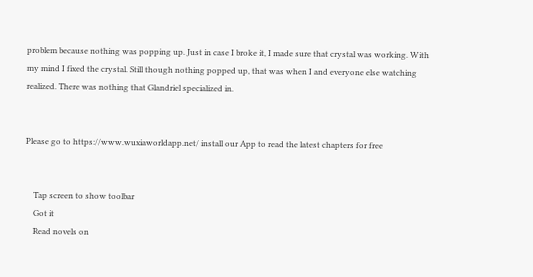problem because nothing was popping up. Just in case I broke it, I made sure that crystal was working. With my mind I fixed the crystal. Still though nothing popped up, that was when I and everyone else watching realized. There was nothing that Glandriel specialized in.


Please go to https://www.wuxiaworldapp.net/ install our App to read the latest chapters for free


    Tap screen to show toolbar
    Got it
    Read novels on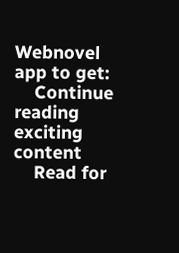Webnovel app to get:
    Continue reading exciting content
    Read for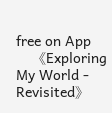free on App
    《Exploring My World - Revisited》